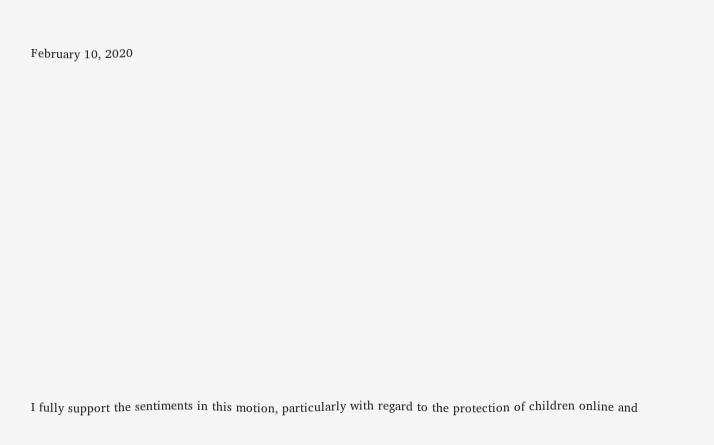February 10, 2020














I fully support the sentiments in this motion, particularly with regard to the protection of children online and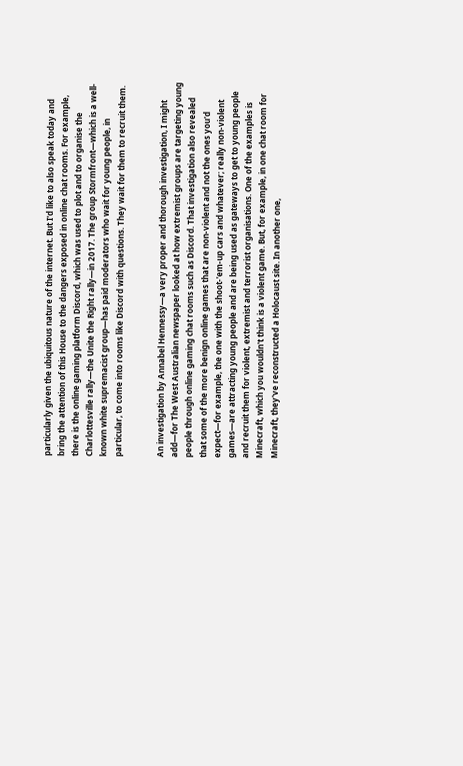particularly given the ubiquitous nature of the internet. But I'd like to also speak today and bring the attention of this House to the dangers exposed in online chat rooms. For example, there is the online gaming platform Discord, which was used to plot and to organise the Charlottesville rally—the Unite the Right rally—in 2017. The group Stormfront—which is a well-known white supremacist group—has paid moderators who wait for young people, in particular, to come into rooms like Discord with questions. They wait for them to recruit them.


An investigation by Annabel Hennessy—a very proper and thorough investigation, I might add—for The West Australian newspaper looked at how extremist groups are targeting young people through online gaming chat rooms such as Discord. That investigation also revealed that some of the more benign online games that are non-violent and not the ones you'd expect—for example, the one with the shoot-'em-up cars and whatever; really non-violent games—are attracting young people and are being used as gateways to get to young people and recruit them for violent, extremist and terrorist organisations. One of the examples is Minecraft, which you wouldn't think is a violent game. But, for example, in one chat room for Minecraft, they've reconstructed a Holocaust site. In another one,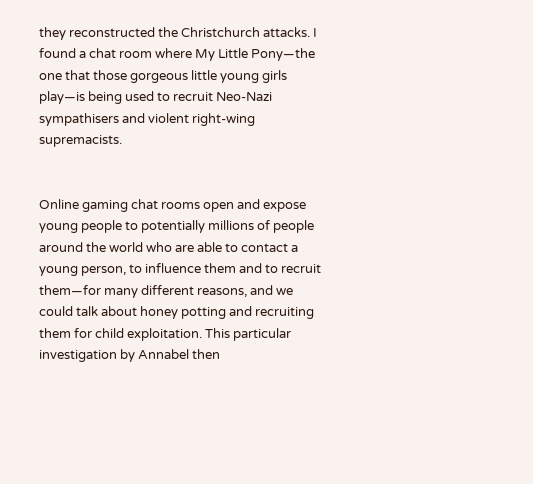they reconstructed the Christchurch attacks. I found a chat room where My Little Pony—the one that those gorgeous little young girls play—is being used to recruit Neo-Nazi sympathisers and violent right-wing supremacists.


Online gaming chat rooms open and expose young people to potentially millions of people around the world who are able to contact a young person, to influence them and to recruit them—for many different reasons, and we could talk about honey potting and recruiting them for child exploitation. This particular investigation by Annabel then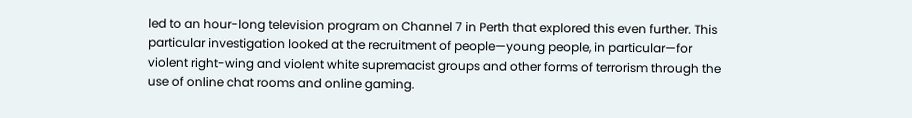led to an hour-long television program on Channel 7 in Perth that explored this even further. This particular investigation looked at the recruitment of people—young people, in particular—for violent right-wing and violent white supremacist groups and other forms of terrorism through the use of online chat rooms and online gaming.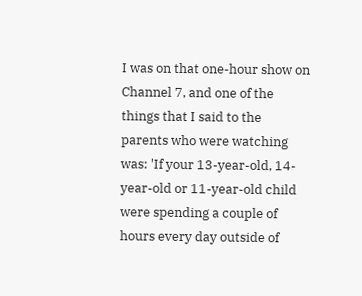I was on that one-hour show on Channel 7, and one of the things that I said to the parents who were watching was: 'If your 13-year-old, 14-year-old or 11-year-old child were spending a couple of hours every day outside of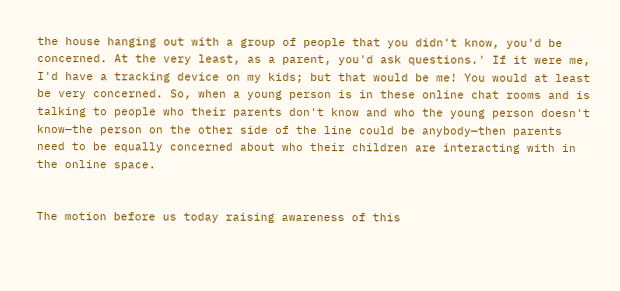the house hanging out with a group of people that you didn't know, you'd be concerned. At the very least, as a parent, you'd ask questions.' If it were me, I'd have a tracking device on my kids; but that would be me! You would at least be very concerned. So, when a young person is in these online chat rooms and is talking to people who their parents don't know and who the young person doesn't know—the person on the other side of the line could be anybody—then parents need to be equally concerned about who their children are interacting with in the online space.


The motion before us today raising awareness of this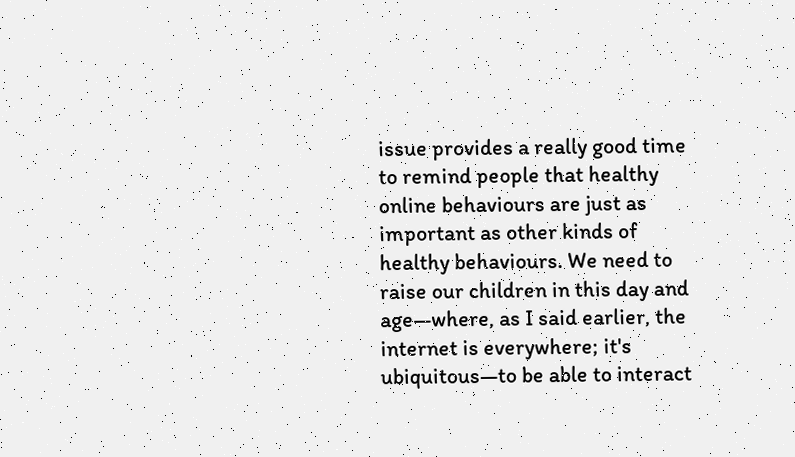issue provides a really good time to remind people that healthy online behaviours are just as important as other kinds of healthy behaviours. We need to raise our children in this day and age—where, as I said earlier, the internet is everywhere; it's ubiquitous—to be able to interact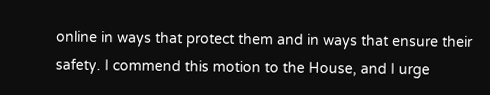online in ways that protect them and in ways that ensure their safety. I commend this motion to the House, and I urge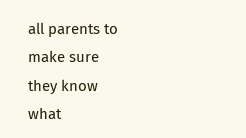all parents to make sure they know what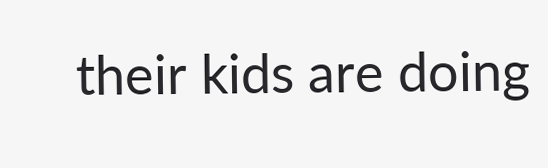their kids are doing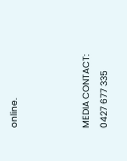online.



MEDIA CONTACT: 0427 677 335